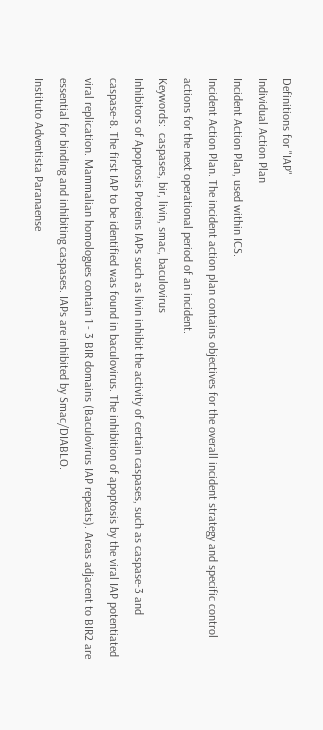Definitions for "IAP"
Individual Action Plan
Incident Action Plan, used within ICS.
Incident Action Plan. The incident action plan contains objectives for the overall incident strategy and specific control actions for the next operational period of an incident.
Keywords:  caspases, bir, livin, smac, baculovirus
Inhibitors of Apoptosis Proteins IAPs such as livin inhibit the activity of certain caspases, such as caspase-3 and caspase-8. The first IAP to be identified was found in baculovirus. The inhibition of apoptosis by the viral IAP potentiated viral replication. Mammalian homologues contain 1 - 3 BIR domains (Baculovirus IAP repeats). Areas adjacent to BIR2 are essential for binding and inhibiting caspases. IAPs are inhibited by Smac/DIABLO.
Instituto Adventista Paranaense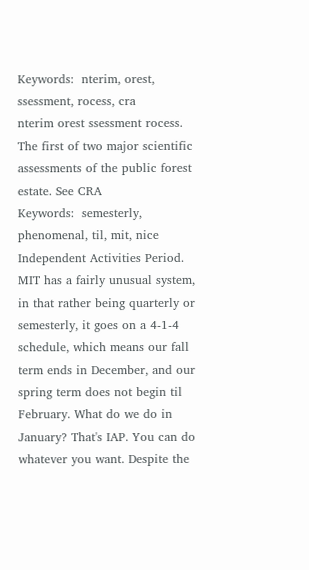Keywords:  nterim, orest, ssessment, rocess, cra
nterim orest ssessment rocess. The first of two major scientific assessments of the public forest estate. See CRA
Keywords:  semesterly, phenomenal, til, mit, nice
Independent Activities Period. MIT has a fairly unusual system, in that rather being quarterly or semesterly, it goes on a 4-1-4 schedule, which means our fall term ends in December, and our spring term does not begin til February. What do we do in January? That's IAP. You can do whatever you want. Despite the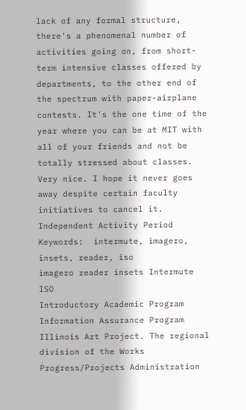lack of any formal structure, there's a phenomenal number of activities going on, from short-term intensive classes offered by departments, to the other end of the spectrum with paper-airplane contests. It's the one time of the year where you can be at MIT with all of your friends and not be totally stressed about classes. Very nice. I hope it never goes away despite certain faculty initiatives to cancel it.
Independent Activity Period
Keywords:  intermute, imagero, insets, reader, iso
imagero reader insets Intermute ISO
Introductory Academic Program
Information Assurance Program
Illinois Art Project. The regional division of the Works Progress/Projects Administration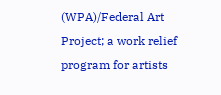(WPA)/Federal Art Project; a work relief program for artists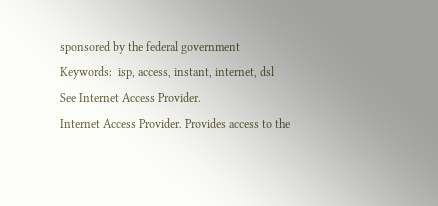sponsored by the federal government
Keywords:  isp, access, instant, internet, dsl
See Internet Access Provider.
Internet Access Provider. Provides access to the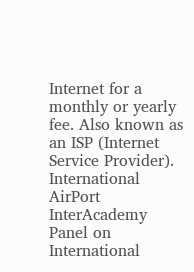Internet for a monthly or yearly fee. Also known as an ISP (Internet Service Provider).
International AirPort
InterAcademy Panel on International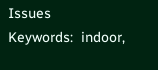Issues
Keywords:  indoor,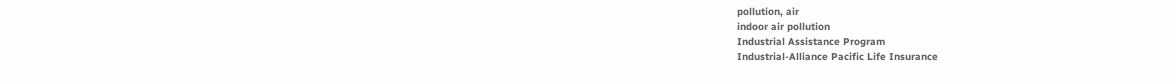pollution, air
indoor air pollution
Industrial Assistance Program
Industrial-Alliance Pacific Life Insurance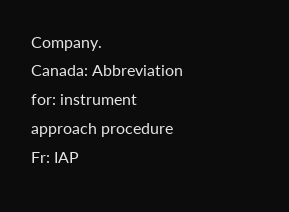Company.
Canada: Abbreviation for: instrument approach procedure Fr: IAP